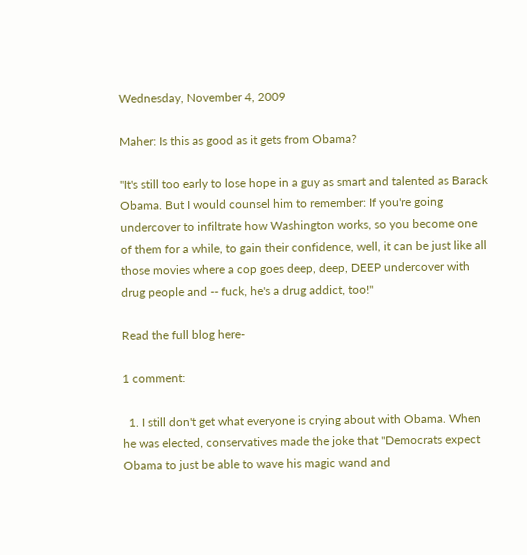Wednesday, November 4, 2009

Maher: Is this as good as it gets from Obama?

"It's still too early to lose hope in a guy as smart and talented as Barack Obama. But I would counsel him to remember: If you're going undercover to infiltrate how Washington works, so you become one of them for a while, to gain their confidence, well, it can be just like all those movies where a cop goes deep, deep, DEEP undercover with drug people and -- fuck, he's a drug addict, too!"

Read the full blog here-

1 comment:

  1. I still don't get what everyone is crying about with Obama. When he was elected, conservatives made the joke that "Democrats expect Obama to just be able to wave his magic wand and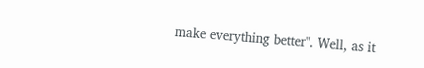make everything better". Well, as it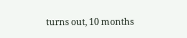turns out, 10 months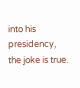into his presidency, the joke is true.